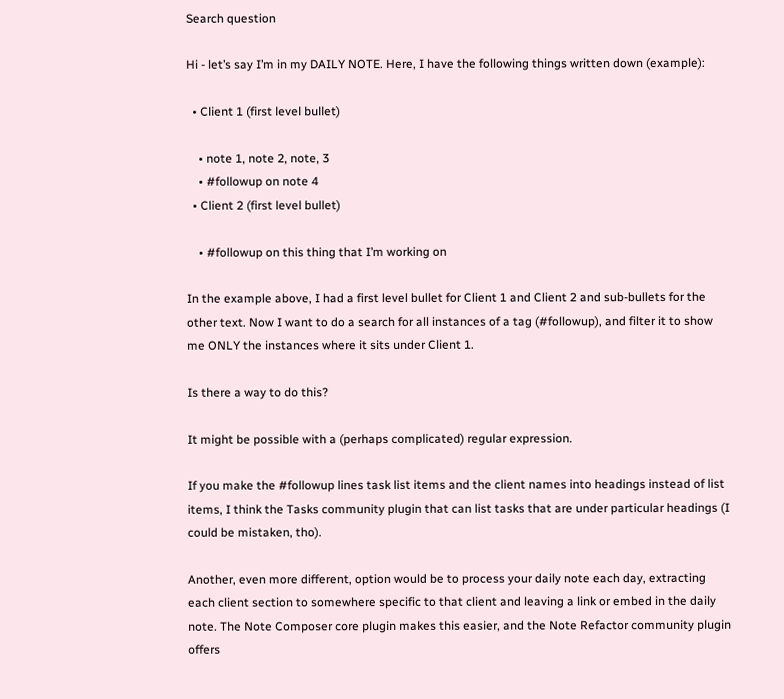Search question

Hi - let’s say I’m in my DAILY NOTE. Here, I have the following things written down (example):

  • Client 1 (first level bullet)

    • note 1, note 2, note, 3
    • #followup on note 4
  • Client 2 (first level bullet)

    • #followup on this thing that I’m working on

In the example above, I had a first level bullet for Client 1 and Client 2 and sub-bullets for the other text. Now I want to do a search for all instances of a tag (#followup), and filter it to show me ONLY the instances where it sits under Client 1.

Is there a way to do this?

It might be possible with a (perhaps complicated) regular expression.

If you make the #followup lines task list items and the client names into headings instead of list items, I think the Tasks community plugin that can list tasks that are under particular headings (I could be mistaken, tho).

Another, even more different, option would be to process your daily note each day, extracting each client section to somewhere specific to that client and leaving a link or embed in the daily note. The Note Composer core plugin makes this easier, and the Note Refactor community plugin offers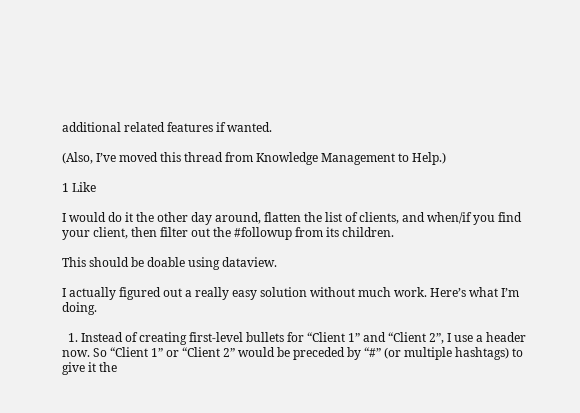additional related features if wanted.

(Also, I’ve moved this thread from Knowledge Management to Help.)

1 Like

I would do it the other day around, flatten the list of clients, and when/if you find your client, then filter out the #followup from its children.

This should be doable using dataview.

I actually figured out a really easy solution without much work. Here’s what I’m doing.

  1. Instead of creating first-level bullets for “Client 1” and “Client 2”, I use a header now. So “Client 1” or “Client 2” would be preceded by “#” (or multiple hashtags) to give it the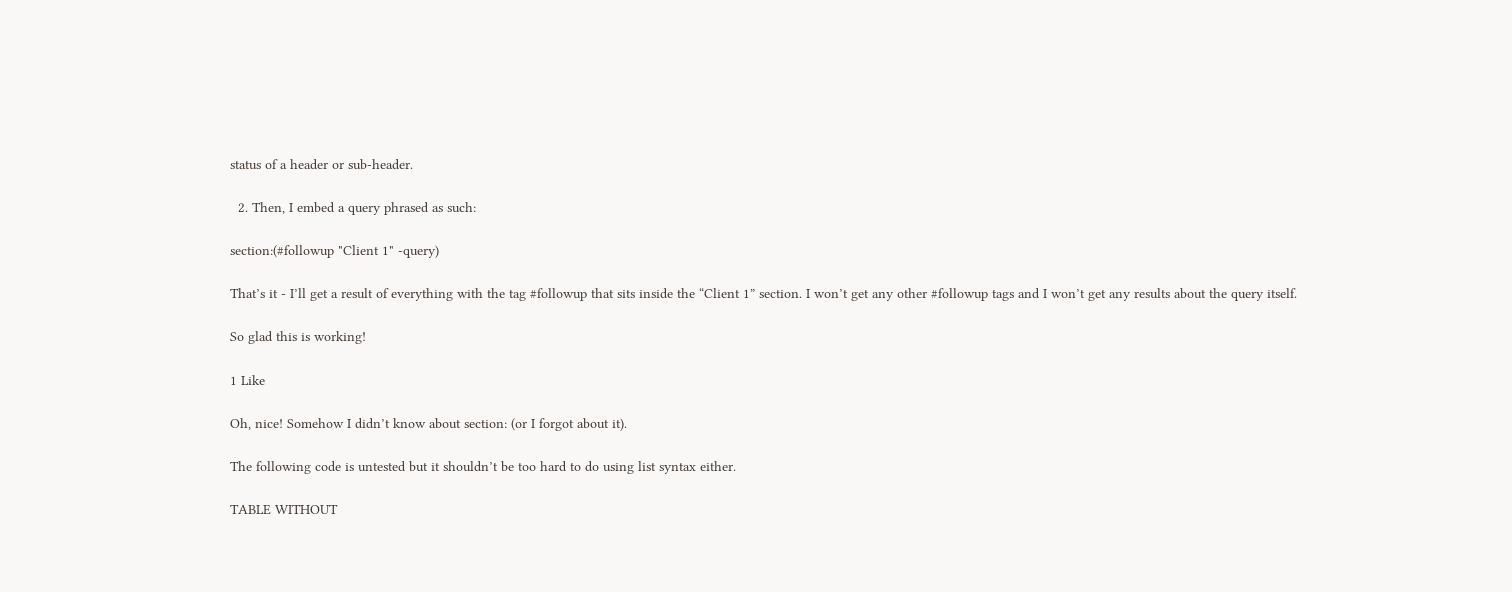status of a header or sub-header.

  2. Then, I embed a query phrased as such:

section:(#followup "Client 1" -query)

That’s it - I’ll get a result of everything with the tag #followup that sits inside the “Client 1” section. I won’t get any other #followup tags and I won’t get any results about the query itself.

So glad this is working!

1 Like

Oh, nice! Somehow I didn’t know about section: (or I forgot about it).

The following code is untested but it shouldn’t be too hard to do using list syntax either.

TABLE WITHOUT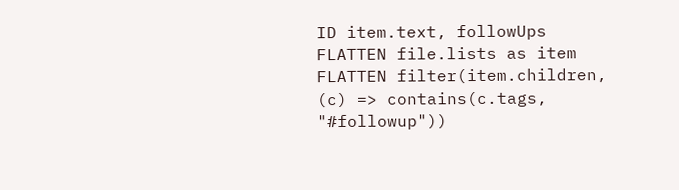ID item.text, followUps
FLATTEN file.lists as item
FLATTEN filter(item.children, (c) => contains(c.tags, "#followup"))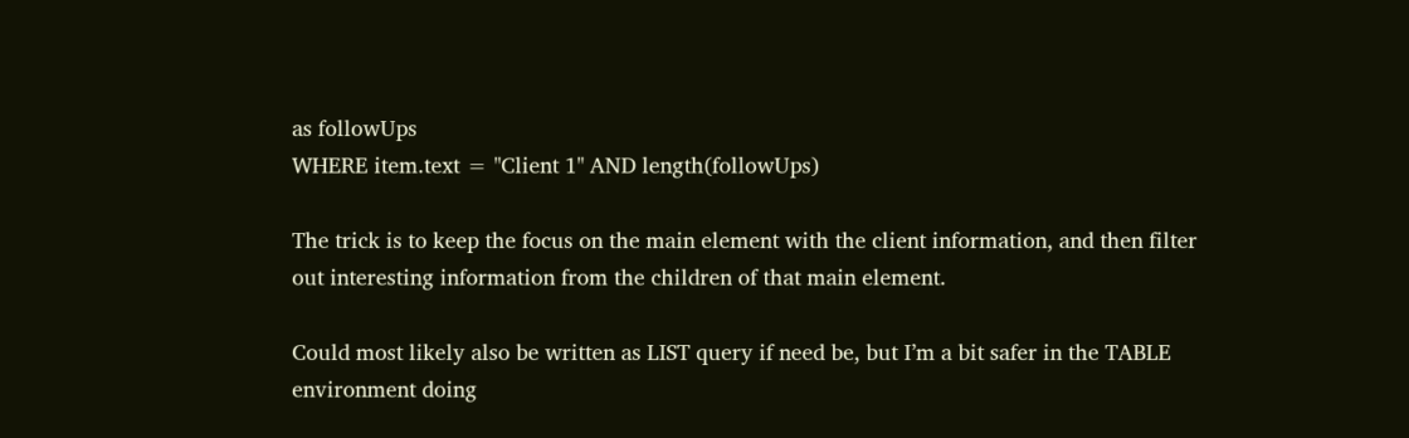as followUps
WHERE item.text = "Client 1" AND length(followUps)

The trick is to keep the focus on the main element with the client information, and then filter out interesting information from the children of that main element.

Could most likely also be written as LIST query if need be, but I’m a bit safer in the TABLE environment doing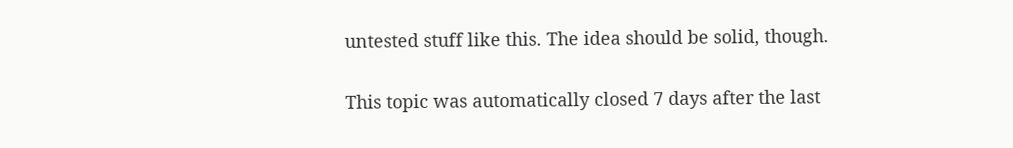untested stuff like this. The idea should be solid, though.

This topic was automatically closed 7 days after the last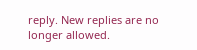reply. New replies are no longer allowed.